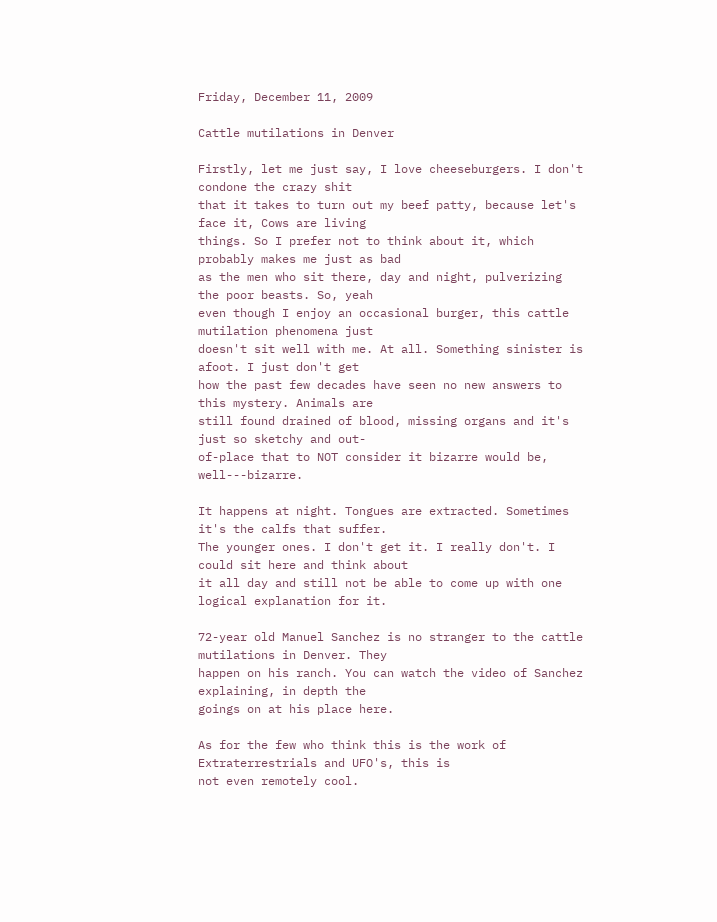Friday, December 11, 2009

Cattle mutilations in Denver

Firstly, let me just say, I love cheeseburgers. I don't condone the crazy shit
that it takes to turn out my beef patty, because let's face it, Cows are living
things. So I prefer not to think about it, which probably makes me just as bad
as the men who sit there, day and night, pulverizing the poor beasts. So, yeah
even though I enjoy an occasional burger, this cattle mutilation phenomena just
doesn't sit well with me. At all. Something sinister is afoot. I just don't get
how the past few decades have seen no new answers to this mystery. Animals are
still found drained of blood, missing organs and it's just so sketchy and out-
of-place that to NOT consider it bizarre would be, well---bizarre.

It happens at night. Tongues are extracted. Sometimes it's the calfs that suffer.
The younger ones. I don't get it. I really don't. I could sit here and think about
it all day and still not be able to come up with one logical explanation for it.

72-year old Manuel Sanchez is no stranger to the cattle mutilations in Denver. They
happen on his ranch. You can watch the video of Sanchez explaining, in depth the
goings on at his place here.

As for the few who think this is the work of Extraterrestrials and UFO's, this is
not even remotely cool.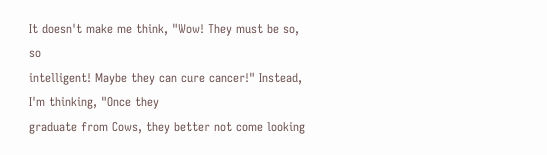It doesn't make me think, "Wow! They must be so, so
intelligent! Maybe they can cure cancer!" Instead, I'm thinking, "Once they
graduate from Cows, they better not come looking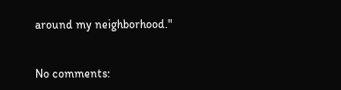around my neighborhood."


No comments: